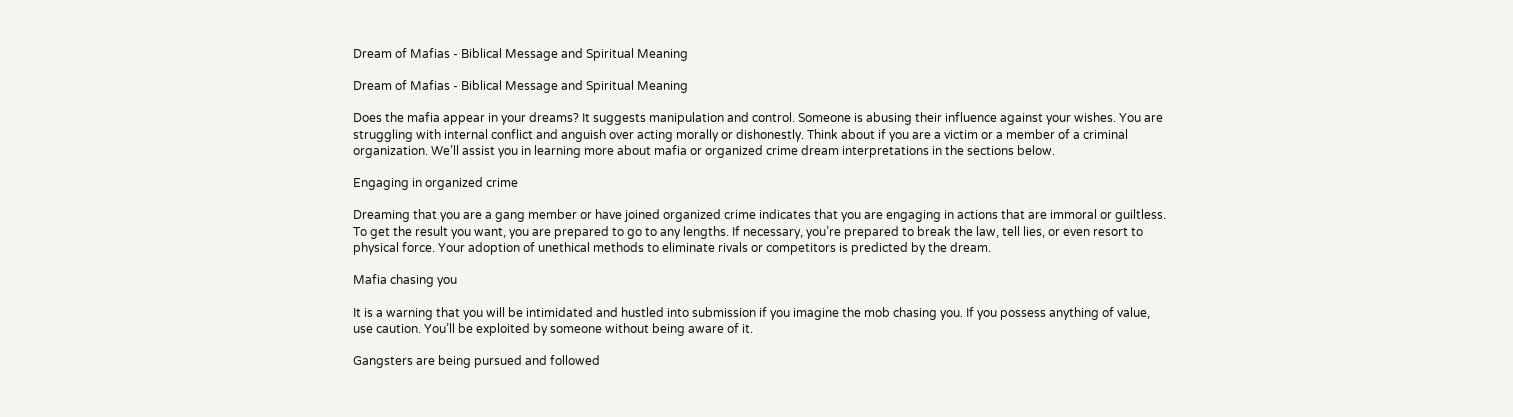Dream of Mafias - Biblical Message and Spiritual Meaning

Dream of Mafias - Biblical Message and Spiritual Meaning

Does the mafia appear in your dreams? It suggests manipulation and control. Someone is abusing their influence against your wishes. You are struggling with internal conflict and anguish over acting morally or dishonestly. Think about if you are a victim or a member of a criminal organization. We’ll assist you in learning more about mafia or organized crime dream interpretations in the sections below.

Engaging in organized crime

Dreaming that you are a gang member or have joined organized crime indicates that you are engaging in actions that are immoral or guiltless. To get the result you want, you are prepared to go to any lengths. If necessary, you’re prepared to break the law, tell lies, or even resort to physical force. Your adoption of unethical methods to eliminate rivals or competitors is predicted by the dream.

Mafia chasing you

It is a warning that you will be intimidated and hustled into submission if you imagine the mob chasing you. If you possess anything of value, use caution. You’ll be exploited by someone without being aware of it.

Gangsters are being pursued and followed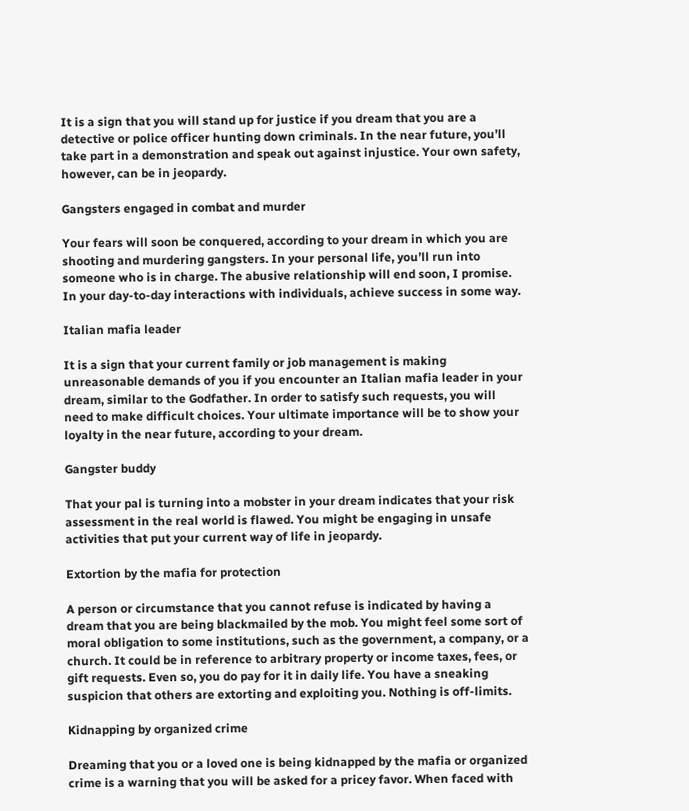It is a sign that you will stand up for justice if you dream that you are a detective or police officer hunting down criminals. In the near future, you’ll take part in a demonstration and speak out against injustice. Your own safety, however, can be in jeopardy.

Gangsters engaged in combat and murder

Your fears will soon be conquered, according to your dream in which you are shooting and murdering gangsters. In your personal life, you’ll run into someone who is in charge. The abusive relationship will end soon, I promise. In your day-to-day interactions with individuals, achieve success in some way.

Italian mafia leader

It is a sign that your current family or job management is making unreasonable demands of you if you encounter an Italian mafia leader in your dream, similar to the Godfather. In order to satisfy such requests, you will need to make difficult choices. Your ultimate importance will be to show your loyalty in the near future, according to your dream.

Gangster buddy

That your pal is turning into a mobster in your dream indicates that your risk assessment in the real world is flawed. You might be engaging in unsafe activities that put your current way of life in jeopardy.

Extortion by the mafia for protection

A person or circumstance that you cannot refuse is indicated by having a dream that you are being blackmailed by the mob. You might feel some sort of moral obligation to some institutions, such as the government, a company, or a church. It could be in reference to arbitrary property or income taxes, fees, or gift requests. Even so, you do pay for it in daily life. You have a sneaking suspicion that others are extorting and exploiting you. Nothing is off-limits.

Kidnapping by organized crime

Dreaming that you or a loved one is being kidnapped by the mafia or organized crime is a warning that you will be asked for a pricey favor. When faced with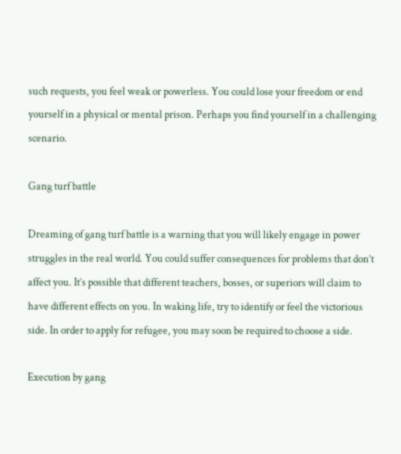such requests, you feel weak or powerless. You could lose your freedom or end yourself in a physical or mental prison. Perhaps you find yourself in a challenging scenario.

Gang turf battle

Dreaming of gang turf battle is a warning that you will likely engage in power struggles in the real world. You could suffer consequences for problems that don’t affect you. It’s possible that different teachers, bosses, or superiors will claim to have different effects on you. In waking life, try to identify or feel the victorious side. In order to apply for refugee, you may soon be required to choose a side.

Execution by gang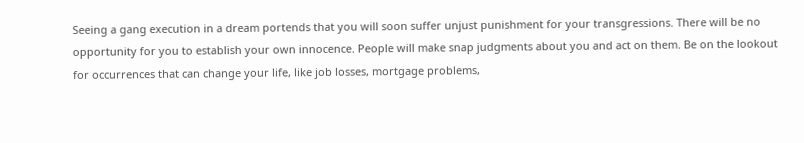Seeing a gang execution in a dream portends that you will soon suffer unjust punishment for your transgressions. There will be no opportunity for you to establish your own innocence. People will make snap judgments about you and act on them. Be on the lookout for occurrences that can change your life, like job losses, mortgage problems,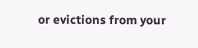or evictions from your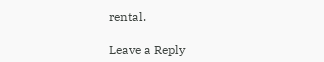rental.

Leave a Reply